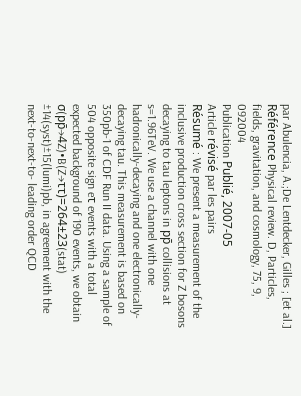par Abulencia, A.;De Lentdecker, Gilles ; [et al.]
Référence Physical review. D, Particles, fields, gravitation, and cosmology, 75, 9, 092004
Publication Publié, 2007-05
Article révisé par les pairs
Résumé : We present a measurement of the inclusive production cross section for Z bosons decaying to tau leptons in pp̄ collisions at s=1.96TeV. We use a channel with one hadronically-decaying and one electronically-decaying tau. This measurement is based on 350pb-1 of CDF Run II data. Using a sample of 504 opposite sign eτ events with a total expected background of 190 events, we obtain σ(pp̄→4Z)•B(Z→ττ)=264±23(stat) ±14(syst)±15(lumi)pb, in agreement with the next-to-next-to- leading order QCD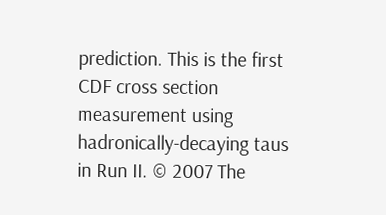prediction. This is the first CDF cross section measurement using hadronically-decaying taus in Run II. © 2007 The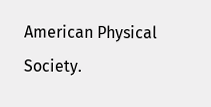American Physical Society.